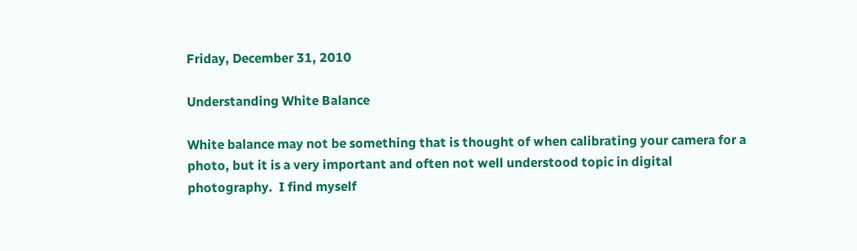Friday, December 31, 2010

Understanding White Balance

White balance may not be something that is thought of when calibrating your camera for a photo, but it is a very important and often not well understood topic in digital photography.  I find myself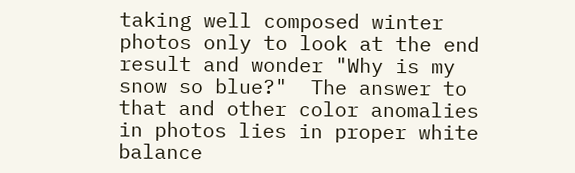taking well composed winter photos only to look at the end result and wonder "Why is my snow so blue?"  The answer to that and other color anomalies in photos lies in proper white balance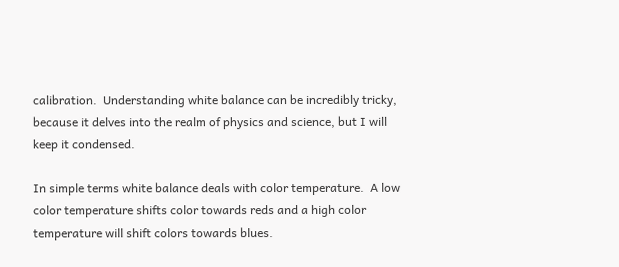calibration.  Understanding white balance can be incredibly tricky, because it delves into the realm of physics and science, but I will keep it condensed.

In simple terms white balance deals with color temperature.  A low color temperature shifts color towards reds and a high color temperature will shift colors towards blues.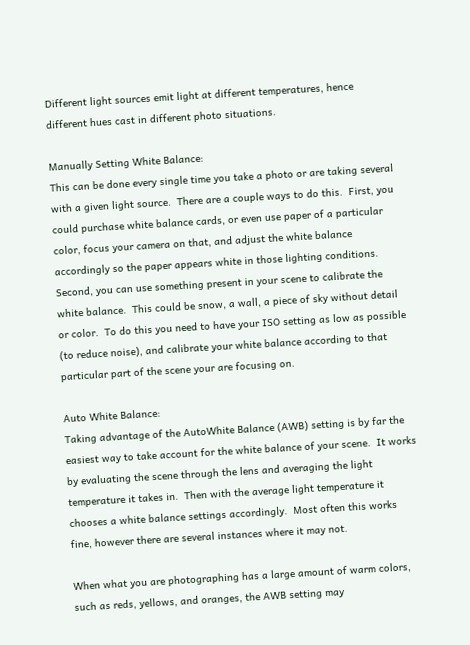Different light sources emit light at different temperatures, hence different hues cast in different photo situations.

Manually Setting White Balance:
This can be done every single time you take a photo or are taking several with a given light source.  There are a couple ways to do this.  First, you could purchase white balance cards, or even use paper of a particular color, focus your camera on that, and adjust the white balance accordingly so the paper appears white in those lighting conditions.  Second, you can use something present in your scene to calibrate the white balance.  This could be snow, a wall, a piece of sky without detail or color.  To do this you need to have your ISO setting as low as possible (to reduce noise), and calibrate your white balance according to that particular part of the scene your are focusing on.

Auto White Balance:
Taking advantage of the AutoWhite Balance (AWB) setting is by far the easiest way to take account for the white balance of your scene.  It works by evaluating the scene through the lens and averaging the light temperature it takes in.  Then with the average light temperature it chooses a white balance settings accordingly.  Most often this works fine, however there are several instances where it may not.

When what you are photographing has a large amount of warm colors, such as reds, yellows, and oranges, the AWB setting may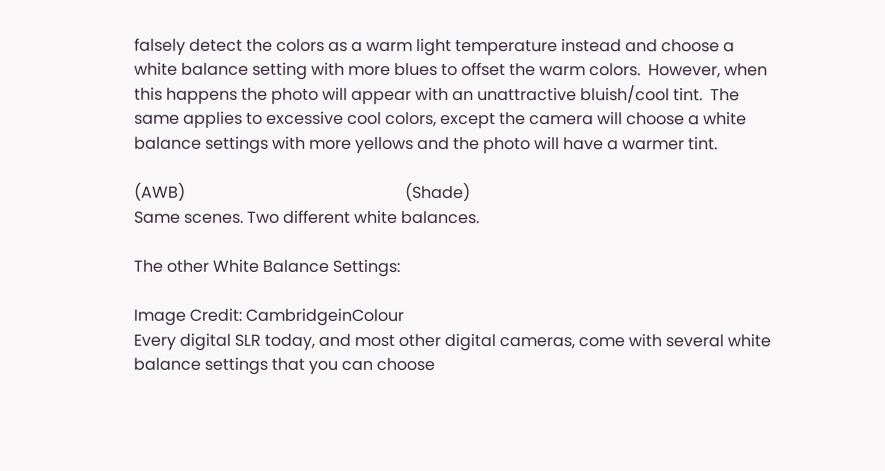falsely detect the colors as a warm light temperature instead and choose a white balance setting with more blues to offset the warm colors.  However, when this happens the photo will appear with an unattractive bluish/cool tint.  The same applies to excessive cool colors, except the camera will choose a white balance settings with more yellows and the photo will have a warmer tint.

(AWB)                                                       (Shade)
Same scenes. Two different white balances.

The other White Balance Settings:

Image Credit: CambridgeinColour
Every digital SLR today, and most other digital cameras, come with several white balance settings that you can choose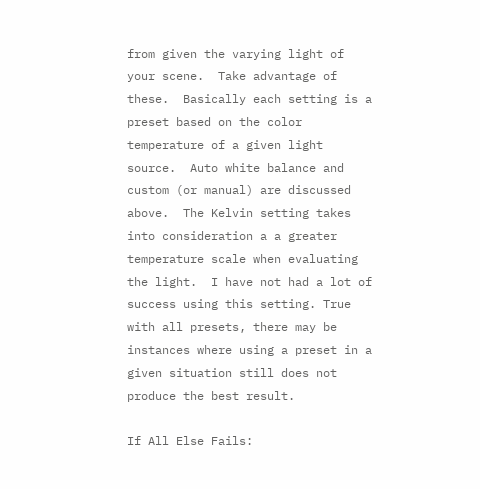from given the varying light of your scene.  Take advantage of these.  Basically each setting is a preset based on the color temperature of a given light source.  Auto white balance and custom (or manual) are discussed above.  The Kelvin setting takes into consideration a a greater temperature scale when evaluating the light.  I have not had a lot of success using this setting. True with all presets, there may be instances where using a preset in a given situation still does not produce the best result.

If All Else Fails: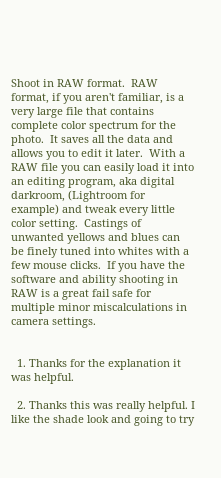Shoot in RAW format.  RAW format, if you aren't familiar, is a very large file that contains complete color spectrum for the photo.  It saves all the data and allows you to edit it later.  With a RAW file you can easily load it into an editing program, aka digital darkroom, (Lightroom for example) and tweak every little color setting.  Castings of unwanted yellows and blues can be finely tuned into whites with a few mouse clicks.  If you have the software and ability shooting in RAW is a great fail safe for multiple minor miscalculations in camera settings.


  1. Thanks for the explanation it was helpful.

  2. Thanks this was really helpful. I like the shade look and going to try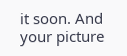it soon. And your picture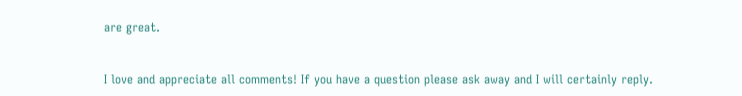are great.


I love and appreciate all comments! If you have a question please ask away and I will certainly reply.